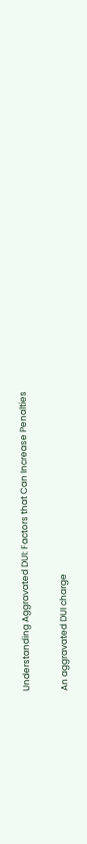Understanding Aggravated DUI: Factors that Can Increase Penalties

An aggravated DUI charge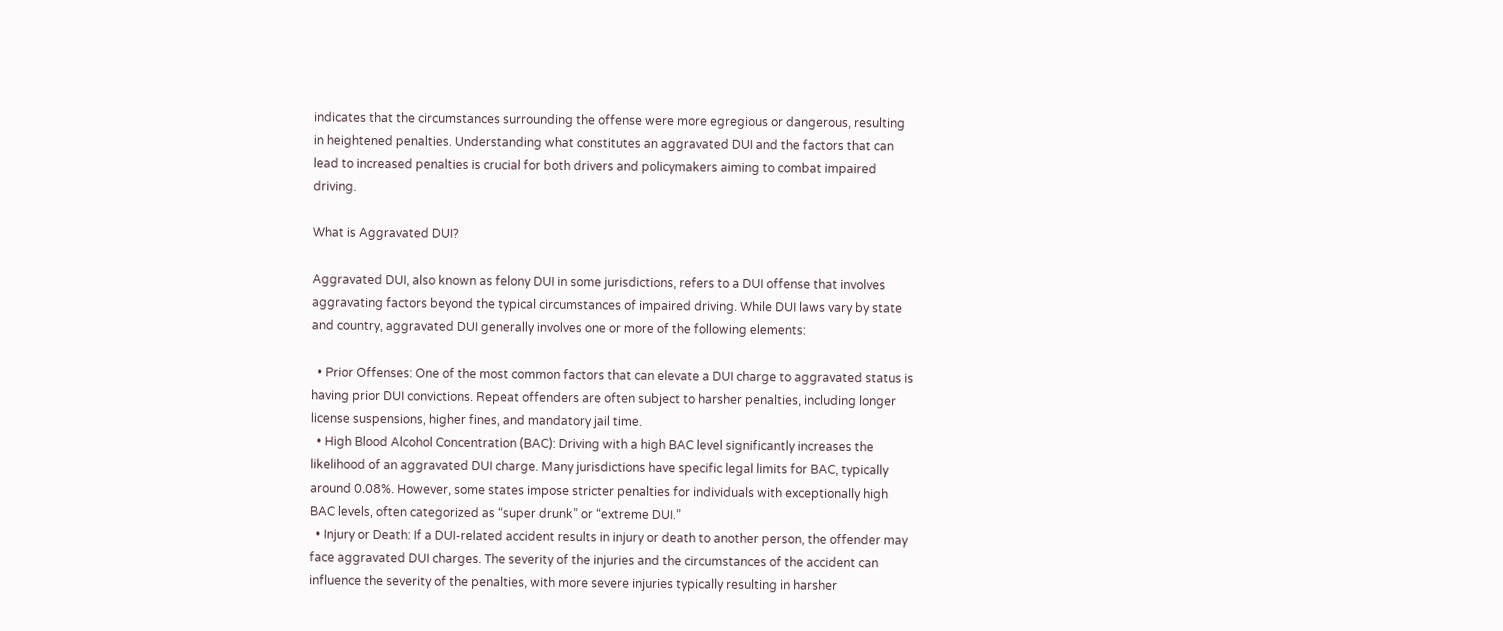indicates that the circumstances surrounding the offense were more egregious or dangerous, resulting in heightened penalties. Understanding what constitutes an aggravated DUI and the factors that can lead to increased penalties is crucial for both drivers and policymakers aiming to combat impaired driving.

What is Aggravated DUI?

Aggravated DUI, also known as felony DUI in some jurisdictions, refers to a DUI offense that involves aggravating factors beyond the typical circumstances of impaired driving. While DUI laws vary by state and country, aggravated DUI generally involves one or more of the following elements:

  • Prior Offenses: One of the most common factors that can elevate a DUI charge to aggravated status is having prior DUI convictions. Repeat offenders are often subject to harsher penalties, including longer license suspensions, higher fines, and mandatory jail time.
  • High Blood Alcohol Concentration (BAC): Driving with a high BAC level significantly increases the likelihood of an aggravated DUI charge. Many jurisdictions have specific legal limits for BAC, typically around 0.08%. However, some states impose stricter penalties for individuals with exceptionally high BAC levels, often categorized as “super drunk” or “extreme DUI.”
  • Injury or Death: If a DUI-related accident results in injury or death to another person, the offender may face aggravated DUI charges. The severity of the injuries and the circumstances of the accident can influence the severity of the penalties, with more severe injuries typically resulting in harsher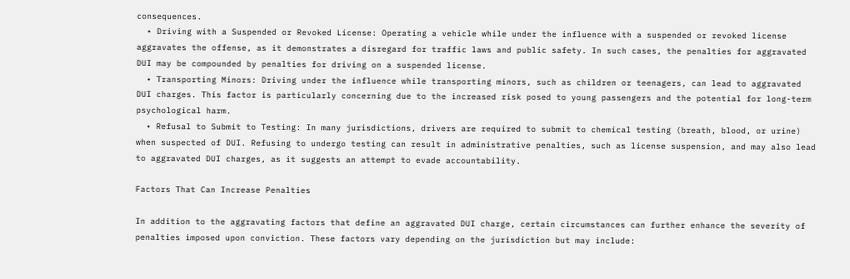consequences.
  • Driving with a Suspended or Revoked License: Operating a vehicle while under the influence with a suspended or revoked license aggravates the offense, as it demonstrates a disregard for traffic laws and public safety. In such cases, the penalties for aggravated DUI may be compounded by penalties for driving on a suspended license.
  • Transporting Minors: Driving under the influence while transporting minors, such as children or teenagers, can lead to aggravated DUI charges. This factor is particularly concerning due to the increased risk posed to young passengers and the potential for long-term psychological harm.
  • Refusal to Submit to Testing: In many jurisdictions, drivers are required to submit to chemical testing (breath, blood, or urine) when suspected of DUI. Refusing to undergo testing can result in administrative penalties, such as license suspension, and may also lead to aggravated DUI charges, as it suggests an attempt to evade accountability.

Factors That Can Increase Penalties

In addition to the aggravating factors that define an aggravated DUI charge, certain circumstances can further enhance the severity of penalties imposed upon conviction. These factors vary depending on the jurisdiction but may include: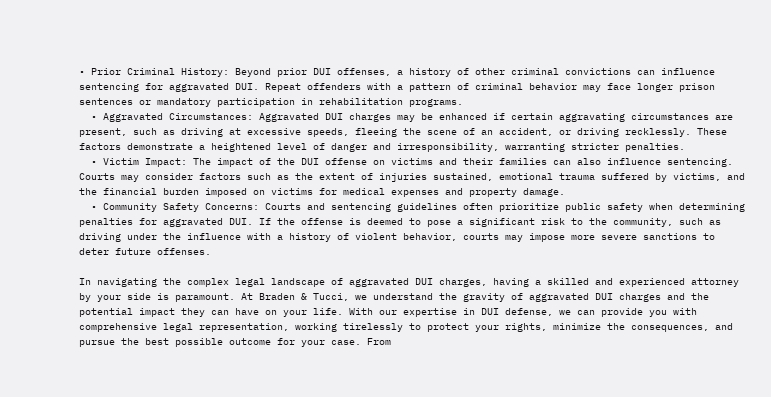• Prior Criminal History: Beyond prior DUI offenses, a history of other criminal convictions can influence sentencing for aggravated DUI. Repeat offenders with a pattern of criminal behavior may face longer prison sentences or mandatory participation in rehabilitation programs.
  • Aggravated Circumstances: Aggravated DUI charges may be enhanced if certain aggravating circumstances are present, such as driving at excessive speeds, fleeing the scene of an accident, or driving recklessly. These factors demonstrate a heightened level of danger and irresponsibility, warranting stricter penalties.
  • Victim Impact: The impact of the DUI offense on victims and their families can also influence sentencing. Courts may consider factors such as the extent of injuries sustained, emotional trauma suffered by victims, and the financial burden imposed on victims for medical expenses and property damage.
  • Community Safety Concerns: Courts and sentencing guidelines often prioritize public safety when determining penalties for aggravated DUI. If the offense is deemed to pose a significant risk to the community, such as driving under the influence with a history of violent behavior, courts may impose more severe sanctions to deter future offenses.

In navigating the complex legal landscape of aggravated DUI charges, having a skilled and experienced attorney by your side is paramount. At Braden & Tucci, we understand the gravity of aggravated DUI charges and the potential impact they can have on your life. With our expertise in DUI defense, we can provide you with comprehensive legal representation, working tirelessly to protect your rights, minimize the consequences, and pursue the best possible outcome for your case. From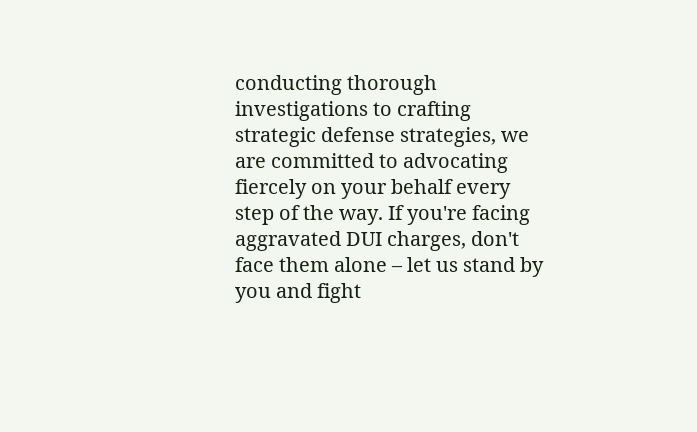conducting thorough investigations to crafting strategic defense strategies, we are committed to advocating fiercely on your behalf every step of the way. If you're facing aggravated DUI charges, don't face them alone – let us stand by you and fight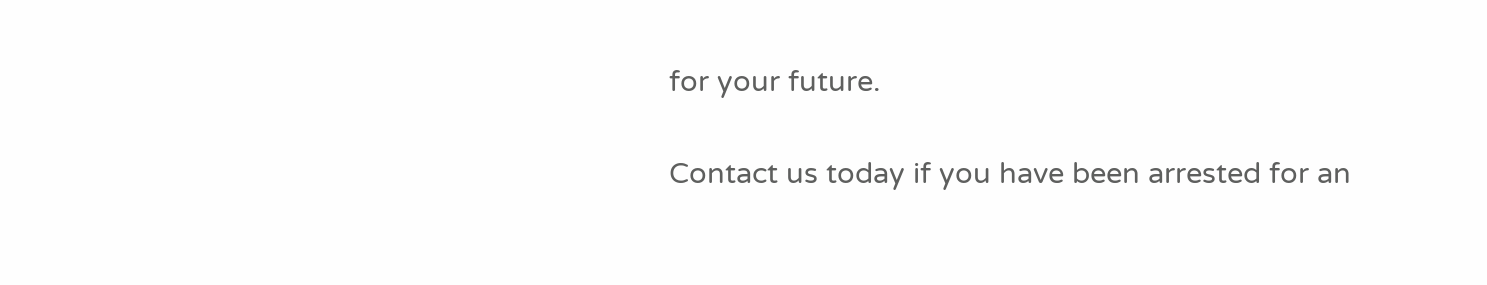for your future.

Contact us today if you have been arrested for an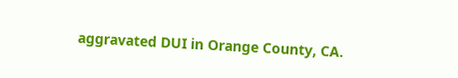aggravated DUI in Orange County, CA.